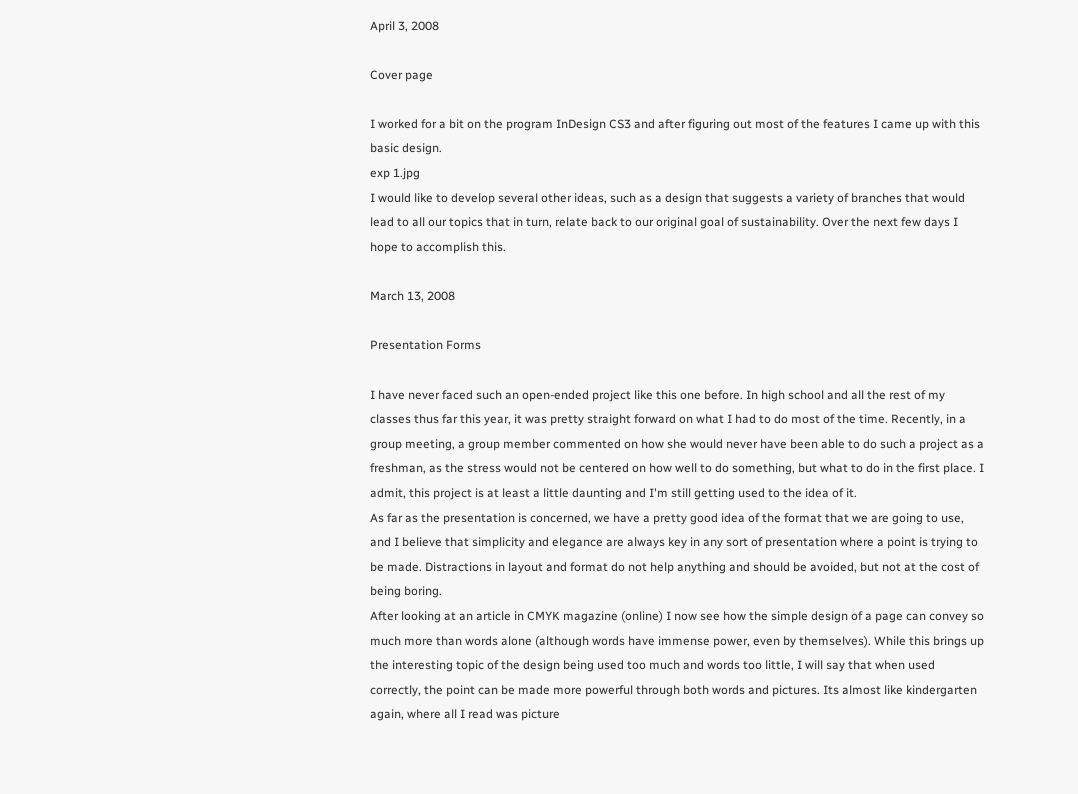April 3, 2008

Cover page

I worked for a bit on the program InDesign CS3 and after figuring out most of the features I came up with this basic design.
exp 1.jpg
I would like to develop several other ideas, such as a design that suggests a variety of branches that would lead to all our topics that in turn, relate back to our original goal of sustainability. Over the next few days I hope to accomplish this.

March 13, 2008

Presentation Forms

I have never faced such an open-ended project like this one before. In high school and all the rest of my classes thus far this year, it was pretty straight forward on what I had to do most of the time. Recently, in a group meeting, a group member commented on how she would never have been able to do such a project as a freshman, as the stress would not be centered on how well to do something, but what to do in the first place. I admit, this project is at least a little daunting and I'm still getting used to the idea of it.
As far as the presentation is concerned, we have a pretty good idea of the format that we are going to use, and I believe that simplicity and elegance are always key in any sort of presentation where a point is trying to be made. Distractions in layout and format do not help anything and should be avoided, but not at the cost of being boring.
After looking at an article in CMYK magazine (online) I now see how the simple design of a page can convey so much more than words alone (although words have immense power, even by themselves). While this brings up the interesting topic of the design being used too much and words too little, I will say that when used correctly, the point can be made more powerful through both words and pictures. Its almost like kindergarten again, where all I read was picture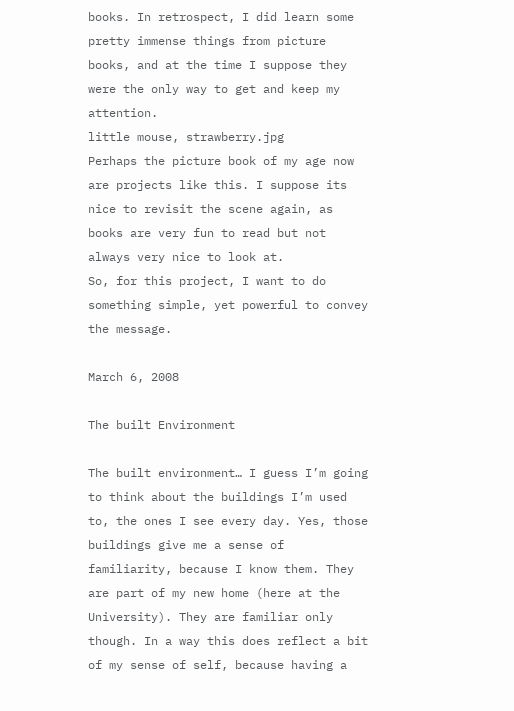books. In retrospect, I did learn some pretty immense things from picture books, and at the time I suppose they were the only way to get and keep my attention.
little mouse, strawberry.jpg
Perhaps the picture book of my age now are projects like this. I suppose its nice to revisit the scene again, as books are very fun to read but not always very nice to look at.
So, for this project, I want to do something simple, yet powerful to convey the message.

March 6, 2008

The built Environment

The built environment… I guess I’m going to think about the buildings I’m used to, the ones I see every day. Yes, those buildings give me a sense of familiarity, because I know them. They are part of my new home (here at the University). They are familiar only though. In a way this does reflect a bit of my sense of self, because having a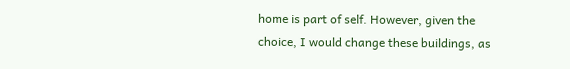home is part of self. However, given the choice, I would change these buildings, as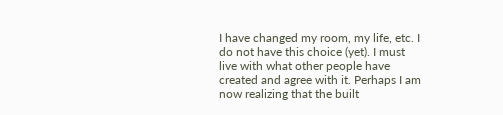I have changed my room, my life, etc. I do not have this choice (yet). I must live with what other people have created and agree with it. Perhaps I am now realizing that the built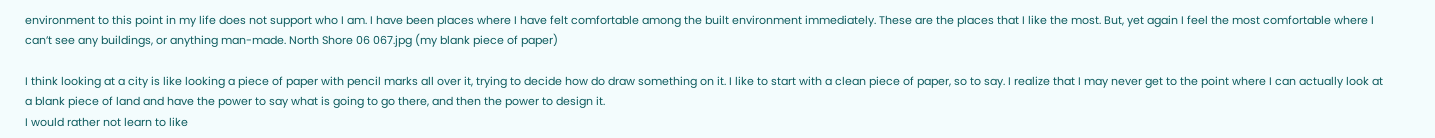environment to this point in my life does not support who I am. I have been places where I have felt comfortable among the built environment immediately. These are the places that I like the most. But, yet again I feel the most comfortable where I can’t see any buildings, or anything man-made. North Shore 06 067.jpg (my blank piece of paper)

I think looking at a city is like looking a piece of paper with pencil marks all over it, trying to decide how do draw something on it. I like to start with a clean piece of paper, so to say. I realize that I may never get to the point where I can actually look at a blank piece of land and have the power to say what is going to go there, and then the power to design it.
I would rather not learn to like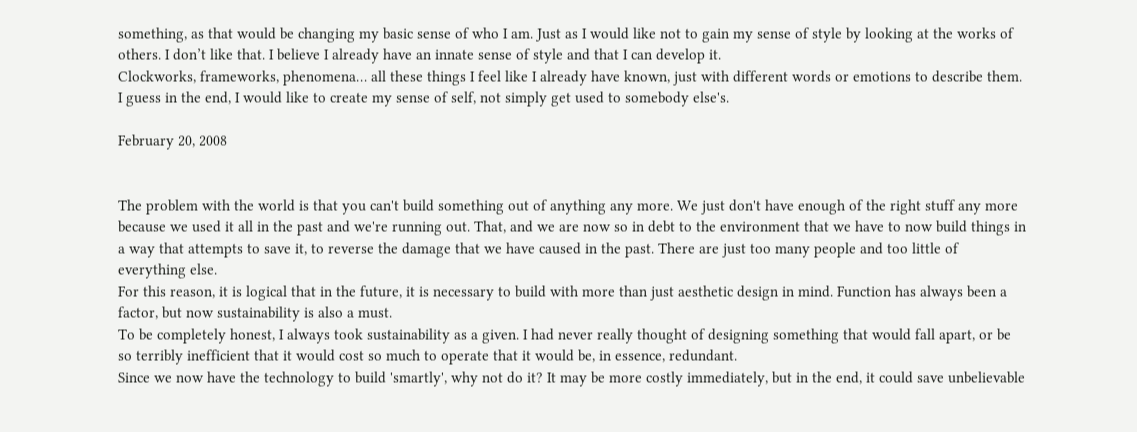something, as that would be changing my basic sense of who I am. Just as I would like not to gain my sense of style by looking at the works of others. I don’t like that. I believe I already have an innate sense of style and that I can develop it.
Clockworks, frameworks, phenomena… all these things I feel like I already have known, just with different words or emotions to describe them.
I guess in the end, I would like to create my sense of self, not simply get used to somebody else's.

February 20, 2008


The problem with the world is that you can't build something out of anything any more. We just don't have enough of the right stuff any more because we used it all in the past and we're running out. That, and we are now so in debt to the environment that we have to now build things in a way that attempts to save it, to reverse the damage that we have caused in the past. There are just too many people and too little of everything else.
For this reason, it is logical that in the future, it is necessary to build with more than just aesthetic design in mind. Function has always been a factor, but now sustainability is also a must.
To be completely honest, I always took sustainability as a given. I had never really thought of designing something that would fall apart, or be so terribly inefficient that it would cost so much to operate that it would be, in essence, redundant.
Since we now have the technology to build 'smartly', why not do it? It may be more costly immediately, but in the end, it could save unbelievable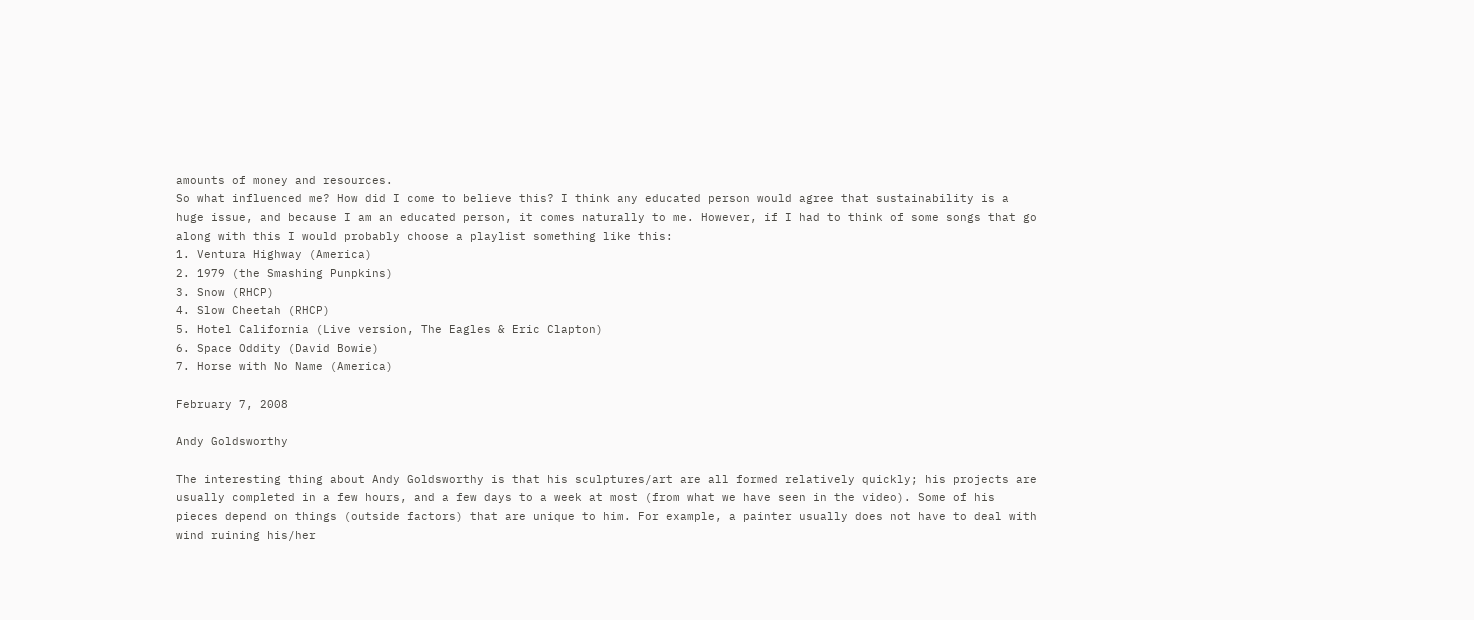amounts of money and resources.
So what influenced me? How did I come to believe this? I think any educated person would agree that sustainability is a huge issue, and because I am an educated person, it comes naturally to me. However, if I had to think of some songs that go along with this I would probably choose a playlist something like this:
1. Ventura Highway (America)
2. 1979 (the Smashing Punpkins)
3. Snow (RHCP)
4. Slow Cheetah (RHCP)
5. Hotel California (Live version, The Eagles & Eric Clapton)
6. Space Oddity (David Bowie)
7. Horse with No Name (America)

February 7, 2008

Andy Goldsworthy

The interesting thing about Andy Goldsworthy is that his sculptures/art are all formed relatively quickly; his projects are usually completed in a few hours, and a few days to a week at most (from what we have seen in the video). Some of his pieces depend on things (outside factors) that are unique to him. For example, a painter usually does not have to deal with wind ruining his/her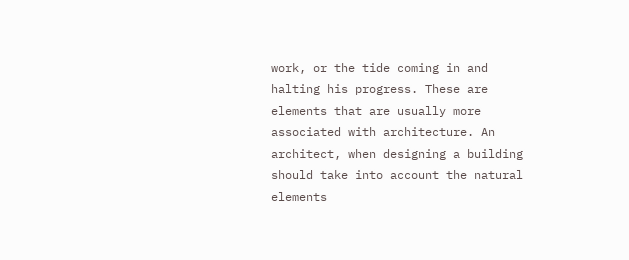work, or the tide coming in and halting his progress. These are elements that are usually more associated with architecture. An architect, when designing a building should take into account the natural elements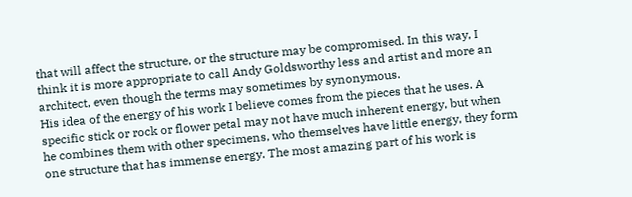that will affect the structure, or the structure may be compromised. In this way, I think it is more appropriate to call Andy Goldsworthy less and artist and more an architect, even though the terms may sometimes by synonymous.
His idea of the energy of his work I believe comes from the pieces that he uses. A specific stick or rock or flower petal may not have much inherent energy, but when he combines them with other specimens, who themselves have little energy, they form one structure that has immense energy. The most amazing part of his work is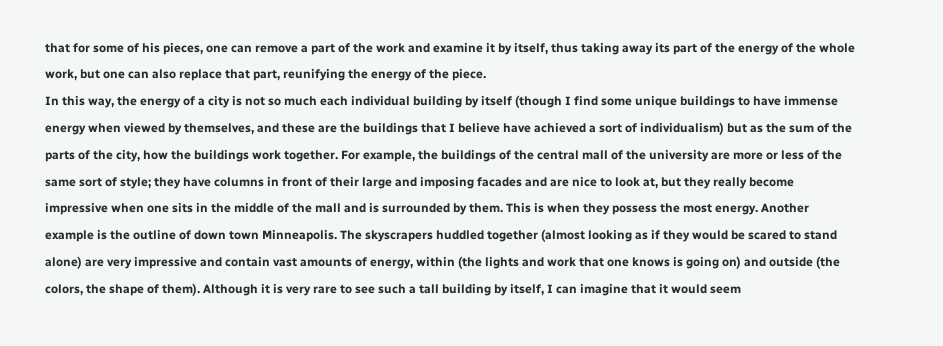that for some of his pieces, one can remove a part of the work and examine it by itself, thus taking away its part of the energy of the whole work, but one can also replace that part, reunifying the energy of the piece.
In this way, the energy of a city is not so much each individual building by itself (though I find some unique buildings to have immense energy when viewed by themselves, and these are the buildings that I believe have achieved a sort of individualism) but as the sum of the parts of the city, how the buildings work together. For example, the buildings of the central mall of the university are more or less of the same sort of style; they have columns in front of their large and imposing facades and are nice to look at, but they really become impressive when one sits in the middle of the mall and is surrounded by them. This is when they possess the most energy. Another example is the outline of down town Minneapolis. The skyscrapers huddled together (almost looking as if they would be scared to stand alone) are very impressive and contain vast amounts of energy, within (the lights and work that one knows is going on) and outside (the colors, the shape of them). Although it is very rare to see such a tall building by itself, I can imagine that it would seem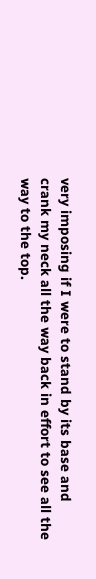very imposing if I were to stand by its base and crank my neck all the way back in effort to see all the way to the top.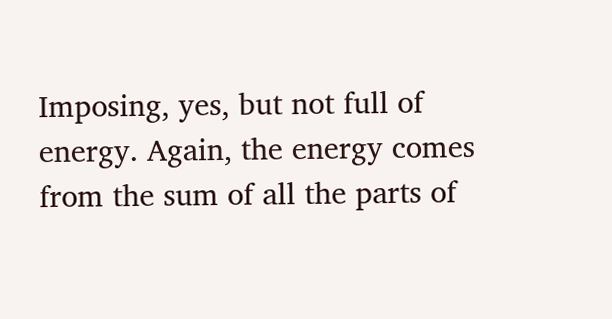Imposing, yes, but not full of energy. Again, the energy comes from the sum of all the parts of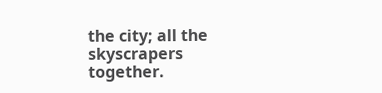the city; all the skyscrapers together.